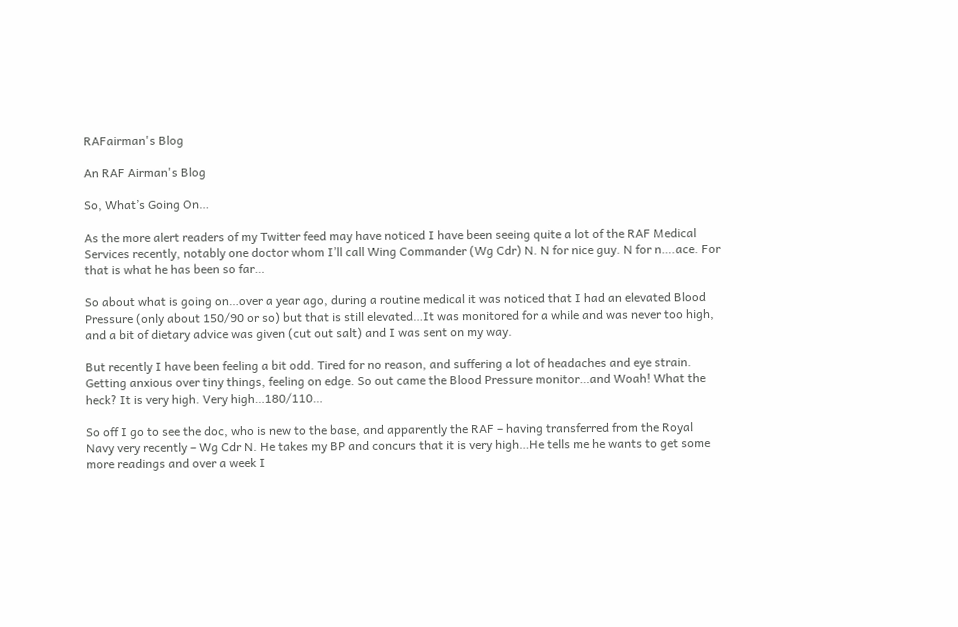RAFairman's Blog

An RAF Airman's Blog

So, What’s Going On…

As the more alert readers of my Twitter feed may have noticed I have been seeing quite a lot of the RAF Medical Services recently, notably one doctor whom I’ll call Wing Commander (Wg Cdr) N. N for nice guy. N for n….ace. For that is what he has been so far…

So about what is going on…over a year ago, during a routine medical it was noticed that I had an elevated Blood Pressure (only about 150/90 or so) but that is still elevated…It was monitored for a while and was never too high, and a bit of dietary advice was given (cut out salt) and I was sent on my way.

But recently I have been feeling a bit odd. Tired for no reason, and suffering a lot of headaches and eye strain. Getting anxious over tiny things, feeling on edge. So out came the Blood Pressure monitor…and Woah! What the heck? It is very high. Very high…180/110…

So off I go to see the doc, who is new to the base, and apparently the RAF – having transferred from the Royal Navy very recently – Wg Cdr N. He takes my BP and concurs that it is very high…He tells me he wants to get some more readings and over a week I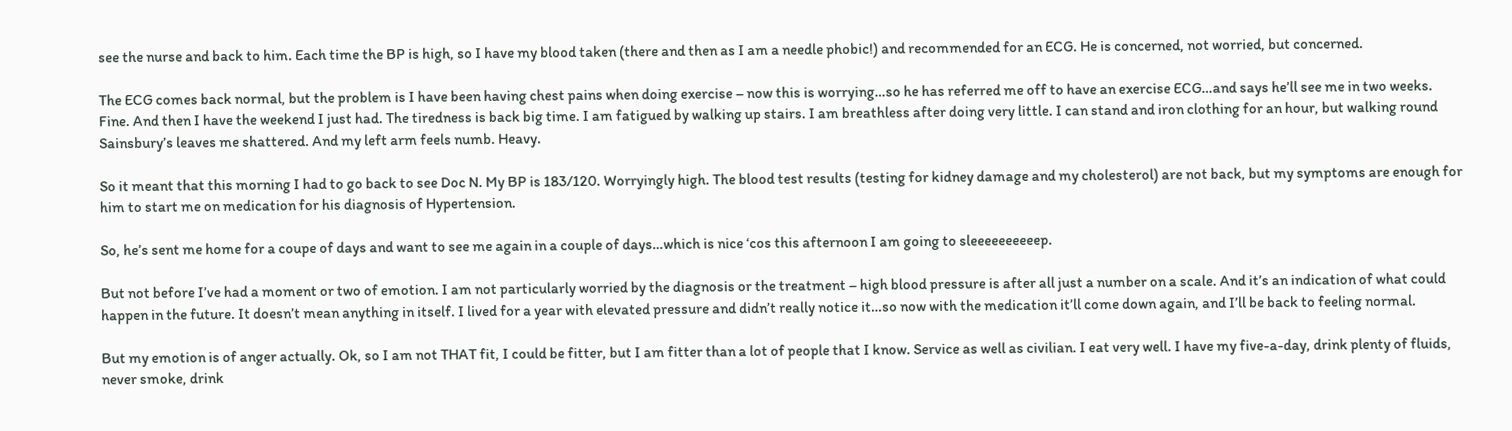see the nurse and back to him. Each time the BP is high, so I have my blood taken (there and then as I am a needle phobic!) and recommended for an ECG. He is concerned, not worried, but concerned.

The ECG comes back normal, but the problem is I have been having chest pains when doing exercise – now this is worrying…so he has referred me off to have an exercise ECG…and says he’ll see me in two weeks. Fine. And then I have the weekend I just had. The tiredness is back big time. I am fatigued by walking up stairs. I am breathless after doing very little. I can stand and iron clothing for an hour, but walking round Sainsbury’s leaves me shattered. And my left arm feels numb. Heavy.

So it meant that this morning I had to go back to see Doc N. My BP is 183/120. Worryingly high. The blood test results (testing for kidney damage and my cholesterol) are not back, but my symptoms are enough for him to start me on medication for his diagnosis of Hypertension.

So, he’s sent me home for a coupe of days and want to see me again in a couple of days…which is nice ‘cos this afternoon I am going to sleeeeeeeeeep.

But not before I’ve had a moment or two of emotion. I am not particularly worried by the diagnosis or the treatment – high blood pressure is after all just a number on a scale. And it’s an indication of what could happen in the future. It doesn’t mean anything in itself. I lived for a year with elevated pressure and didn’t really notice it…so now with the medication it’ll come down again, and I’ll be back to feeling normal.

But my emotion is of anger actually. Ok, so I am not THAT fit, I could be fitter, but I am fitter than a lot of people that I know. Service as well as civilian. I eat very well. I have my five-a-day, drink plenty of fluids, never smoke, drink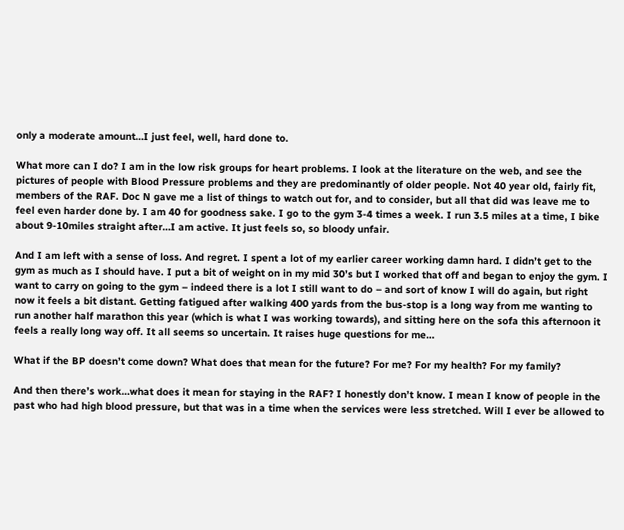only a moderate amount…I just feel, well, hard done to.

What more can I do? I am in the low risk groups for heart problems. I look at the literature on the web, and see the pictures of people with Blood Pressure problems and they are predominantly of older people. Not 40 year old, fairly fit, members of the RAF. Doc N gave me a list of things to watch out for, and to consider, but all that did was leave me to feel even harder done by. I am 40 for goodness sake. I go to the gym 3-4 times a week. I run 3.5 miles at a time, I bike about 9-10miles straight after…I am active. It just feels so, so bloody unfair.

And I am left with a sense of loss. And regret. I spent a lot of my earlier career working damn hard. I didn’t get to the gym as much as I should have. I put a bit of weight on in my mid 30’s but I worked that off and began to enjoy the gym. I want to carry on going to the gym – indeed there is a lot I still want to do – and sort of know I will do again, but right now it feels a bit distant. Getting fatigued after walking 400 yards from the bus-stop is a long way from me wanting to run another half marathon this year (which is what I was working towards), and sitting here on the sofa this afternoon it feels a really long way off. It all seems so uncertain. It raises huge questions for me…

What if the BP doesn’t come down? What does that mean for the future? For me? For my health? For my family?

And then there’s work…what does it mean for staying in the RAF? I honestly don’t know. I mean I know of people in the past who had high blood pressure, but that was in a time when the services were less stretched. Will I ever be allowed to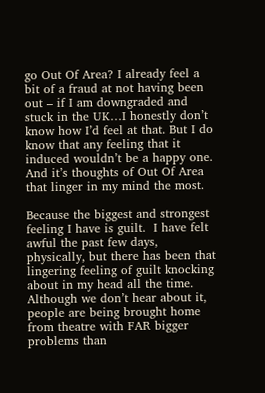go Out Of Area? I already feel a bit of a fraud at not having been out – if I am downgraded and stuck in the UK…I honestly don’t know how I’d feel at that. But I do know that any feeling that it induced wouldn’t be a happy one. And it’s thoughts of Out Of Area that linger in my mind the most.

Because the biggest and strongest feeling I have is guilt.  I have felt awful the past few days, physically, but there has been that lingering feeling of guilt knocking about in my head all the time.  Although we don’t hear about it, people are being brought home from theatre with FAR bigger problems than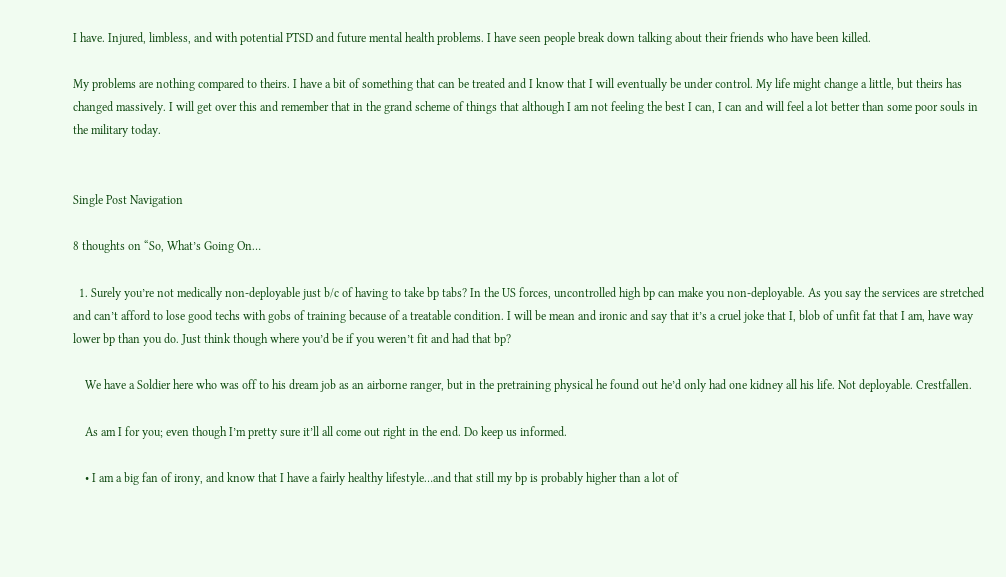I have. Injured, limbless, and with potential PTSD and future mental health problems. I have seen people break down talking about their friends who have been killed.

My problems are nothing compared to theirs. I have a bit of something that can be treated and I know that I will eventually be under control. My life might change a little, but theirs has changed massively. I will get over this and remember that in the grand scheme of things that although I am not feeling the best I can, I can and will feel a lot better than some poor souls in the military today.


Single Post Navigation

8 thoughts on “So, What’s Going On…

  1. Surely you’re not medically non-deployable just b/c of having to take bp tabs? In the US forces, uncontrolled high bp can make you non-deployable. As you say the services are stretched and can’t afford to lose good techs with gobs of training because of a treatable condition. I will be mean and ironic and say that it’s a cruel joke that I, blob of unfit fat that I am, have way lower bp than you do. Just think though where you’d be if you weren’t fit and had that bp?

    We have a Soldier here who was off to his dream job as an airborne ranger, but in the pretraining physical he found out he’d only had one kidney all his life. Not deployable. Crestfallen.

    As am I for you; even though I’m pretty sure it’ll all come out right in the end. Do keep us informed.

    • I am a big fan of irony, and know that I have a fairly healthy lifestyle…and that still my bp is probably higher than a lot of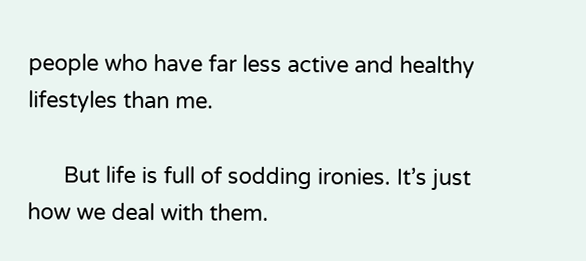people who have far less active and healthy lifestyles than me.

      But life is full of sodding ironies. It’s just how we deal with them.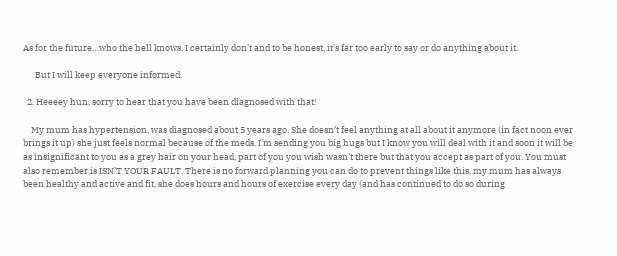As for the future…who the hell knows. I certainly don’t and to be honest, it’s far too early to say or do anything about it.

      But I will keep everyone informed.

  2. Heeeey hun, sorry to hear that you have been diagnosed with that!

    My mum has hypertension, was diagnosed about 5 years ago. She doesn’t feel anything at all about it anymore (in fact noon ever brings it up) she just feels normal because of the meds. I’m sending you big hugs but I know you will deal with it and soon it will be as insignificant to you as a grey hair on your head, part of you you wish wasn’t there but that you accept as part of you. You must also remember is ISN’T YOUR FAULT. There is no forward planning you can do to prevent things like this, my mum has always been healthy and active and fit, she does hours and hours of exercise every day (and has continued to do so during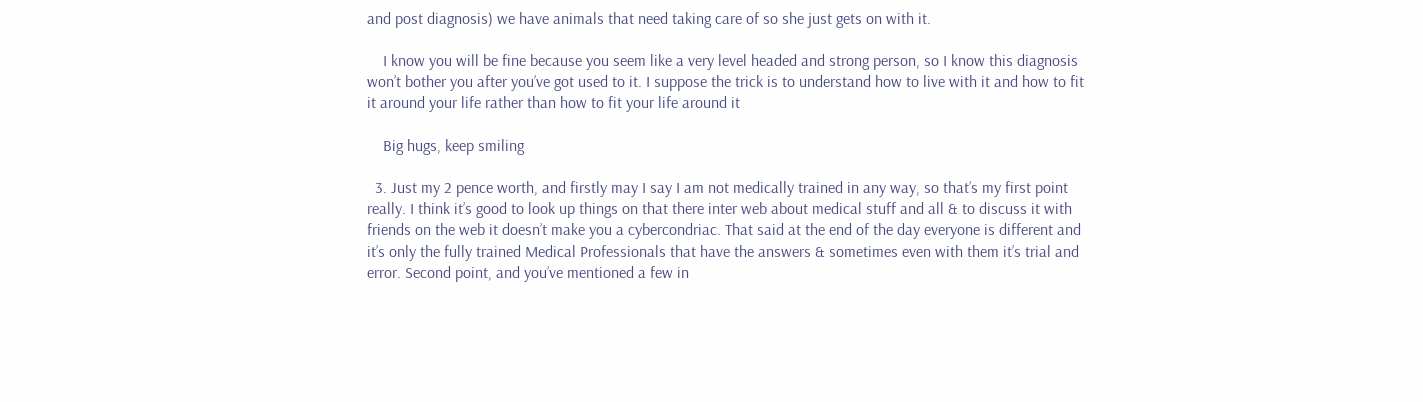and post diagnosis) we have animals that need taking care of so she just gets on with it.

    I know you will be fine because you seem like a very level headed and strong person, so I know this diagnosis won’t bother you after you’ve got used to it. I suppose the trick is to understand how to live with it and how to fit it around your life rather than how to fit your life around it

    Big hugs, keep smiling

  3. Just my 2 pence worth, and firstly may I say I am not medically trained in any way, so that’s my first point really. I think it’s good to look up things on that there inter web about medical stuff and all & to discuss it with friends on the web it doesn’t make you a cybercondriac. That said at the end of the day everyone is different and it’s only the fully trained Medical Professionals that have the answers & sometimes even with them it’s trial and error. Second point, and you’ve mentioned a few in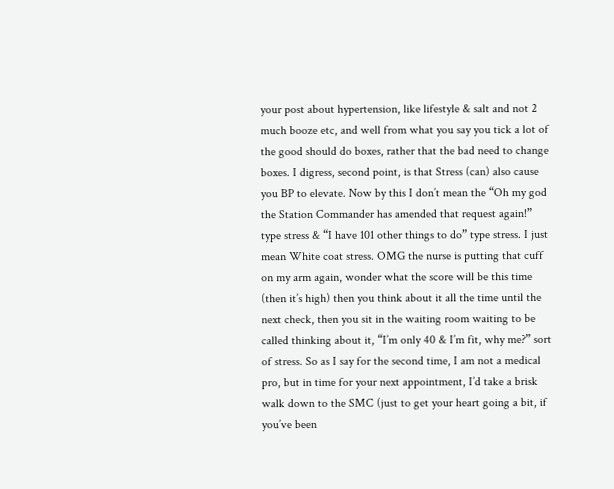your post about hypertension, like lifestyle & salt and not 2 much booze etc, and well from what you say you tick a lot of the good should do boxes, rather that the bad need to change boxes. I digress, second point, is that Stress (can) also cause you BP to elevate. Now by this I don’t mean the “Oh my god the Station Commander has amended that request again!” type stress & “I have 101 other things to do” type stress. I just mean White coat stress. OMG the nurse is putting that cuff on my arm again, wonder what the score will be this time (then it’s high) then you think about it all the time until the next check, then you sit in the waiting room waiting to be called thinking about it, “I’m only 40 & I’m fit, why me?” sort of stress. So as I say for the second time, I am not a medical pro, but in time for your next appointment, I’d take a brisk walk down to the SMC (just to get your heart going a bit, if you’ve been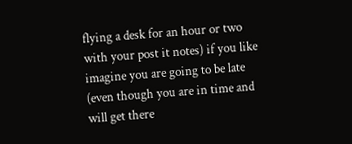flying a desk for an hour or two with your post it notes) if you like imagine you are going to be late (even though you are in time and will get there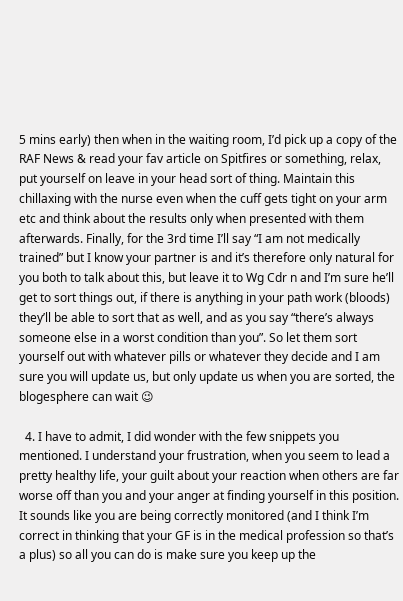5 mins early) then when in the waiting room, I’d pick up a copy of the RAF News & read your fav article on Spitfires or something, relax, put yourself on leave in your head sort of thing. Maintain this chillaxing with the nurse even when the cuff gets tight on your arm etc and think about the results only when presented with them afterwards. Finally, for the 3rd time I’ll say “I am not medically trained” but I know your partner is and it’s therefore only natural for you both to talk about this, but leave it to Wg Cdr n and I’m sure he’ll get to sort things out, if there is anything in your path work (bloods) they’ll be able to sort that as well, and as you say “there’s always someone else in a worst condition than you”. So let them sort yourself out with whatever pills or whatever they decide and I am sure you will update us, but only update us when you are sorted, the blogesphere can wait 😉

  4. I have to admit, I did wonder with the few snippets you mentioned. I understand your frustration, when you seem to lead a pretty healthy life, your guilt about your reaction when others are far worse off than you and your anger at finding yourself in this position. It sounds like you are being correctly monitored (and I think I’m correct in thinking that your GF is in the medical profession so that’s a plus) so all you can do is make sure you keep up the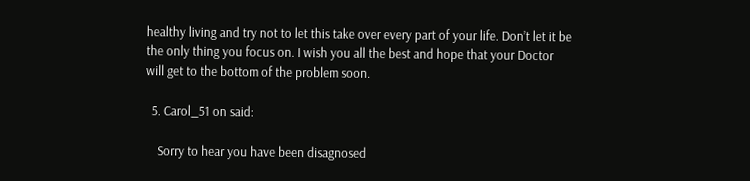healthy living and try not to let this take over every part of your life. Don’t let it be the only thing you focus on. I wish you all the best and hope that your Doctor will get to the bottom of the problem soon.

  5. Carol_51 on said:

    Sorry to hear you have been disagnosed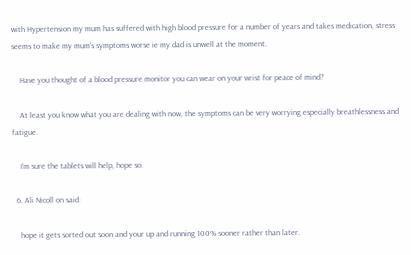with Hypertension my mum has suffered with high blood pressure for a number of years and takes medication, stress seems to make my mum’s symptoms worse ie my dad is unwell at the moment.

    Have you thought of a blood pressure monitor you can wear on your wrist for peace of mind?

    At least you know what you are dealing with now, the symptoms can be very worrying especially breathlessness and fatigue.

    I’m sure the tablets will help, hope so.

  6. Ali Nicoll on said:

    hope it gets sorted out soon and your up and running 100% sooner rather than later.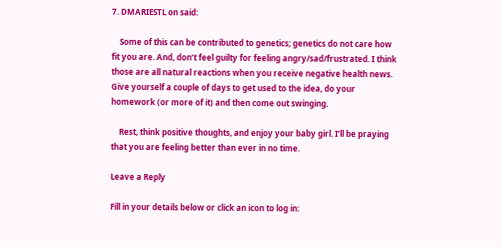7. DMARIESTL on said:

    Some of this can be contributed to genetics; genetics do not care how fit you are. And, don’t feel guilty for feeling angry/sad/frustrated. I think those are all natural reactions when you receive negative health news. Give yourself a couple of days to get used to the idea, do your homework (or more of it) and then come out swinging.

    Rest, think positive thoughts, and enjoy your baby girl. I’ll be praying that you are feeling better than ever in no time.

Leave a Reply

Fill in your details below or click an icon to log in: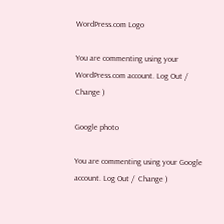WordPress.com Logo

You are commenting using your WordPress.com account. Log Out /  Change )

Google photo

You are commenting using your Google account. Log Out /  Change )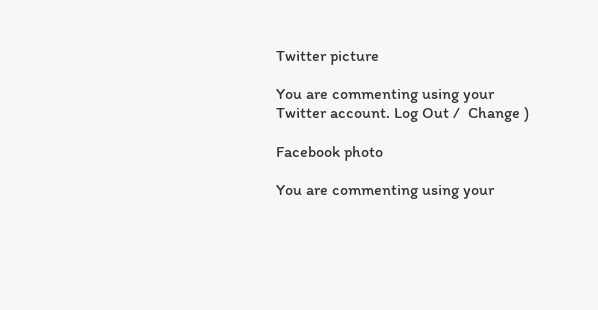Twitter picture

You are commenting using your Twitter account. Log Out /  Change )

Facebook photo

You are commenting using your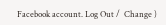Facebook account. Log Out /  Change )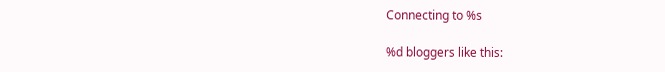Connecting to %s

%d bloggers like this: